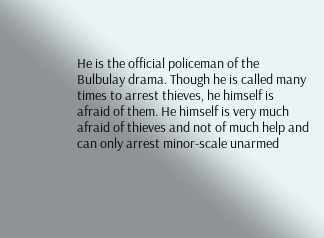He is the official policeman of the Bulbulay drama. Though he is called many times to arrest thieves, he himself is afraid of them. He himself is very much afraid of thieves and not of much help and can only arrest minor-scale unarmed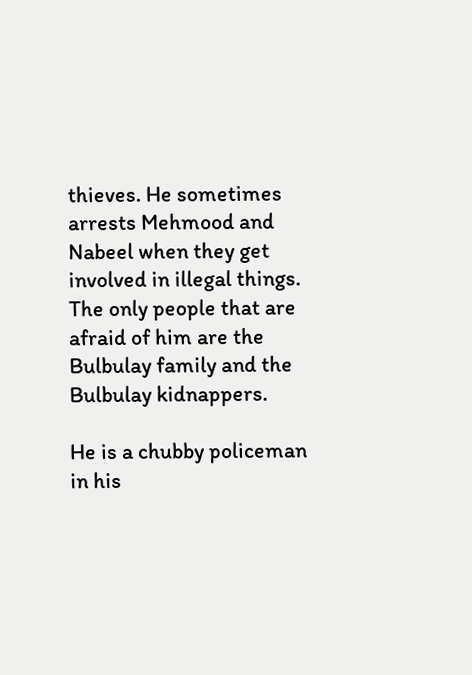thieves. He sometimes arrests Mehmood and Nabeel when they get involved in illegal things. The only people that are afraid of him are the Bulbulay family and the Bulbulay kidnappers.

He is a chubby policeman in his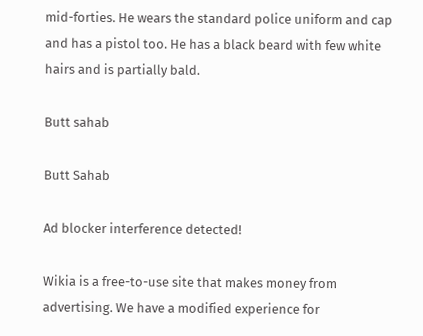mid-forties. He wears the standard police uniform and cap and has a pistol too. He has a black beard with few white hairs and is partially bald.

Butt sahab

Butt Sahab

Ad blocker interference detected!

Wikia is a free-to-use site that makes money from advertising. We have a modified experience for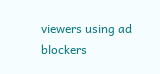viewers using ad blockers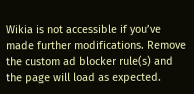Wikia is not accessible if you’ve made further modifications. Remove the custom ad blocker rule(s) and the page will load as expected.